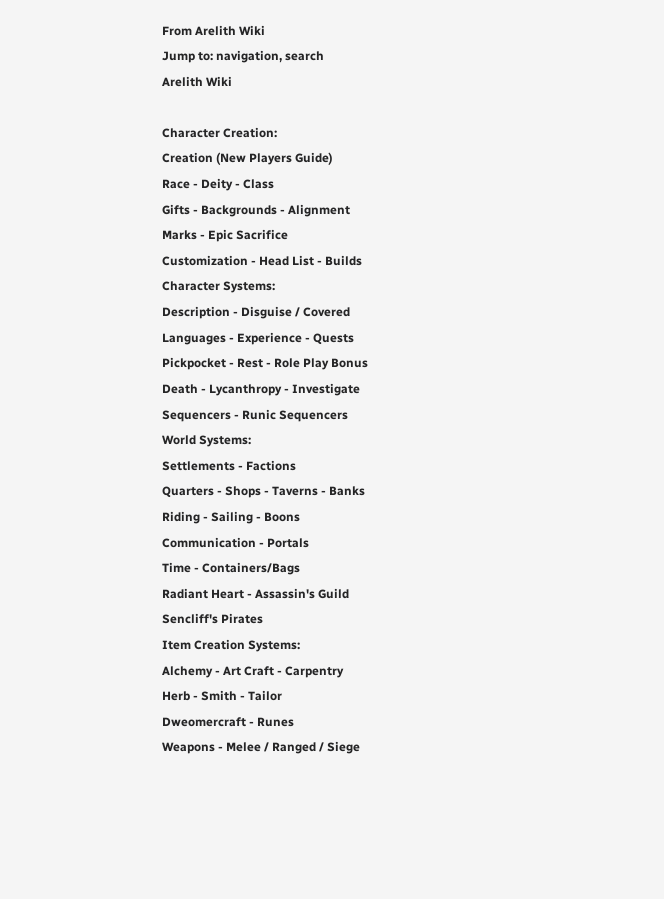From Arelith Wiki
Jump to: navigation, search
Arelith Wiki

Character Creation:
Creation (New Players Guide)
Race - Deity - Class
Gifts - Backgrounds - Alignment
Marks - Epic Sacrifice
Customization - Head List - Builds
Character Systems:
Description - Disguise / Covered
Languages - Experience - Quests
Pickpocket - Rest - Role Play Bonus
Death - Lycanthropy - Investigate
Sequencers - Runic Sequencers
World Systems:
Settlements - Factions
Quarters - Shops - Taverns - Banks
Riding - Sailing - Boons
Communication - Portals
Time - Containers/Bags
Radiant Heart - Assassin's Guild
Sencliff's Pirates
Item Creation Systems:
Alchemy - Art Craft - Carpentry
Herb - Smith - Tailor
Dweomercraft - Runes
Weapons - Melee / Ranged / Siege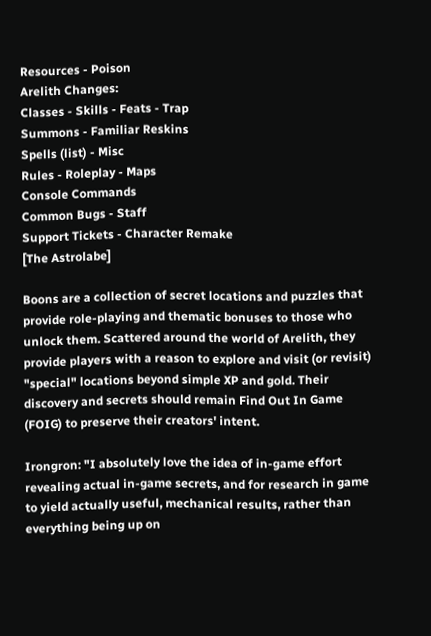Resources - Poison
Arelith Changes:
Classes - Skills - Feats - Trap
Summons - Familiar Reskins
Spells (list) - Misc
Rules - Roleplay - Maps
Console Commands
Common Bugs - Staff
Support Tickets - Character Remake
[The Astrolabe]

Boons are a collection of secret locations and puzzles that provide role-playing and thematic bonuses to those who unlock them. Scattered around the world of Arelith, they provide players with a reason to explore and visit (or revisit) "special" locations beyond simple XP and gold. Their discovery and secrets should remain Find Out In Game (FOIG) to preserve their creators' intent.

Irongron: "I absolutely love the idea of in-game effort revealing actual in-game secrets, and for research in game to yield actually useful, mechanical results, rather than everything being up on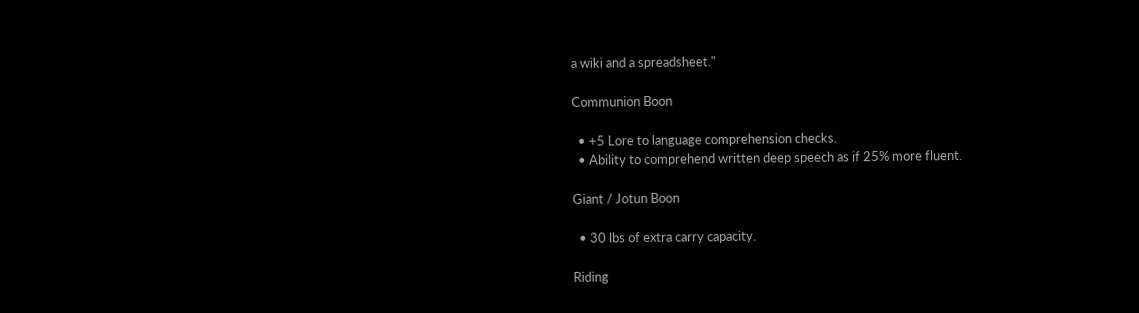a wiki and a spreadsheet."

Communion Boon

  • +5 Lore to language comprehension checks.
  • Ability to comprehend written deep speech as if 25% more fluent.

Giant / Jotun Boon

  • 30 lbs of extra carry capacity.

Riding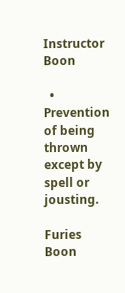Instructor Boon

  • Prevention of being thrown except by spell or jousting.

Furies Boon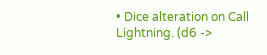• Dice alteration on Call Lightning. (d6 ->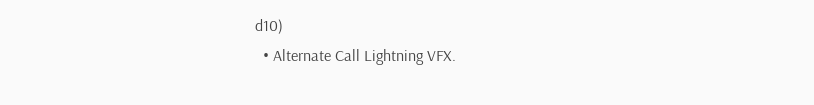d10)
  • Alternate Call Lightning VFX.